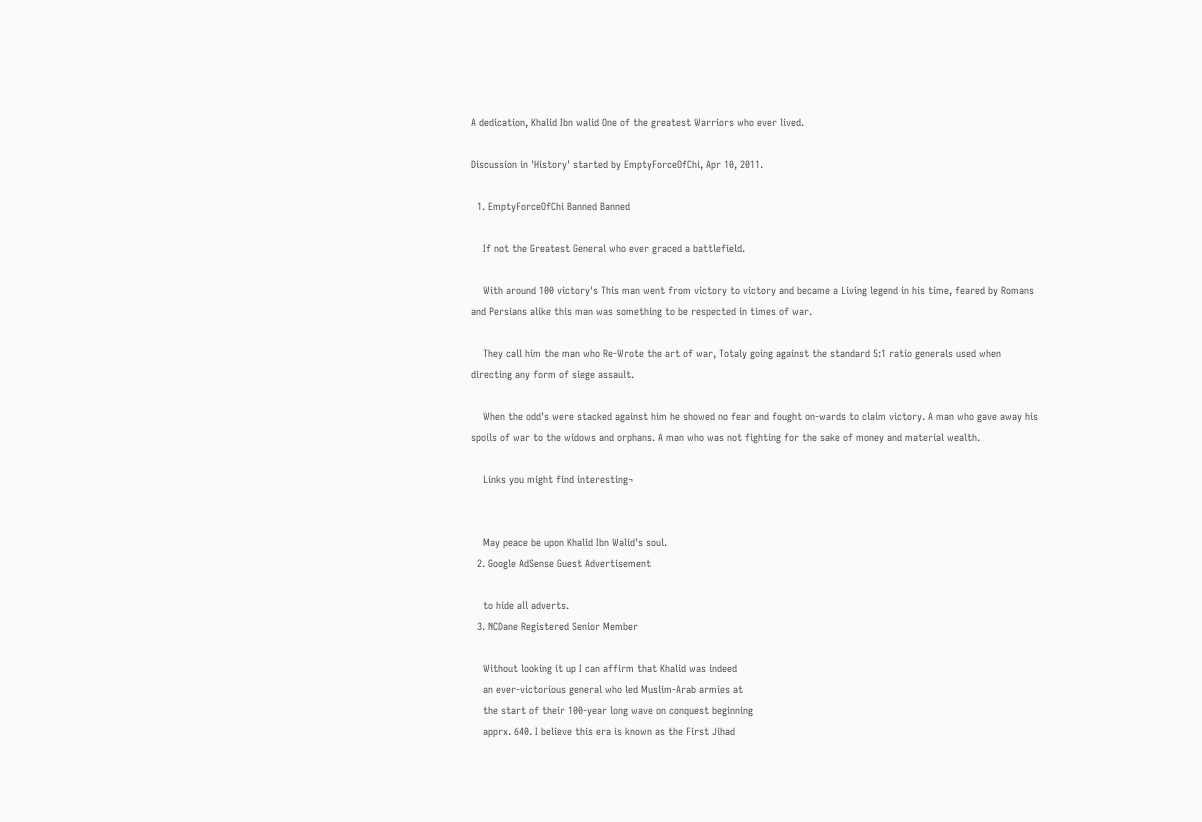A dedication, Khalid Ibn walid One of the greatest Warriors who ever lived.

Discussion in 'History' started by EmptyForceOfChi, Apr 10, 2011.

  1. EmptyForceOfChi Banned Banned

    If not the Greatest General who ever graced a battlefield.

    With around 100 victory's This man went from victory to victory and became a Living legend in his time, feared by Romans and Persians alike this man was something to be respected in times of war.

    They call him the man who Re-Wrote the art of war, Totaly going against the standard 5:1 ratio generals used when directing any form of siege assault.

    When the odd's were stacked against him he showed no fear and fought on-wards to claim victory. A man who gave away his spoils of war to the widows and orphans. A man who was not fighting for the sake of money and material wealth.

    Links you might find interesting¬


    May peace be upon Khalid Ibn Walid's soul.
  2. Google AdSense Guest Advertisement

    to hide all adverts.
  3. NCDane Registered Senior Member

    Without looking it up I can affirm that Khalid was indeed
    an ever-victorious general who led Muslim-Arab armies at
    the start of their 100-year long wave on conquest beginning
    apprx. 640. I believe this era is known as the First Jihad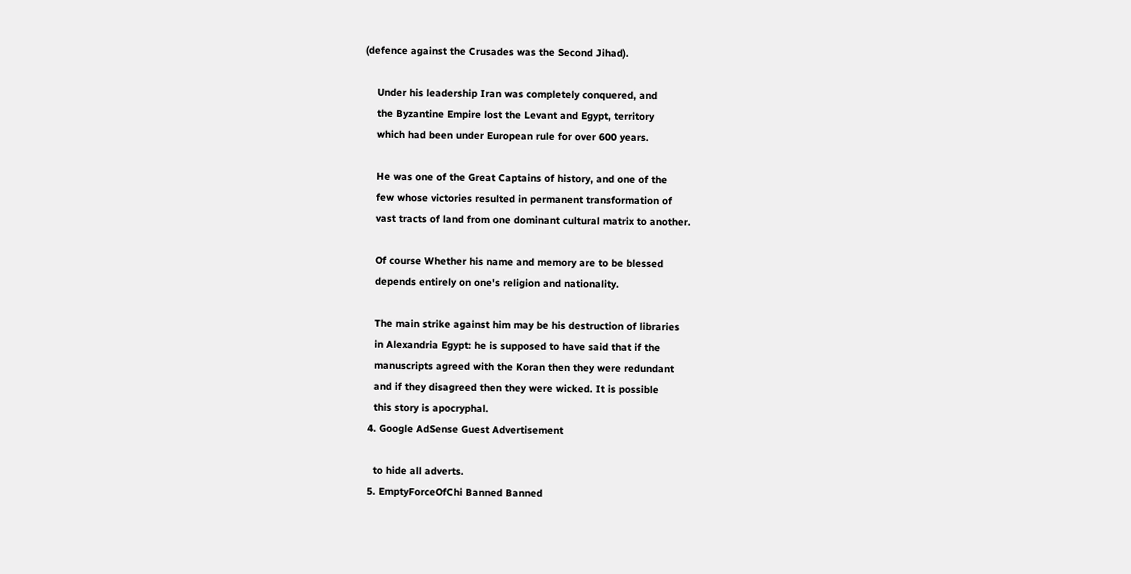(defence against the Crusades was the Second Jihad).

    Under his leadership Iran was completely conquered, and
    the Byzantine Empire lost the Levant and Egypt, territory
    which had been under European rule for over 600 years.

    He was one of the Great Captains of history, and one of the
    few whose victories resulted in permanent transformation of
    vast tracts of land from one dominant cultural matrix to another.

    Of course Whether his name and memory are to be blessed
    depends entirely on one's religion and nationality.

    The main strike against him may be his destruction of libraries
    in Alexandria Egypt: he is supposed to have said that if the
    manuscripts agreed with the Koran then they were redundant
    and if they disagreed then they were wicked. It is possible
    this story is apocryphal.
  4. Google AdSense Guest Advertisement

    to hide all adverts.
  5. EmptyForceOfChi Banned Banned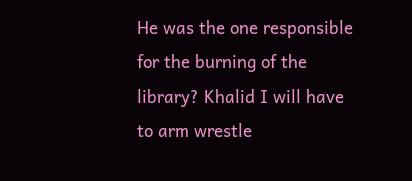He was the one responsible for the burning of the library? Khalid I will have to arm wrestle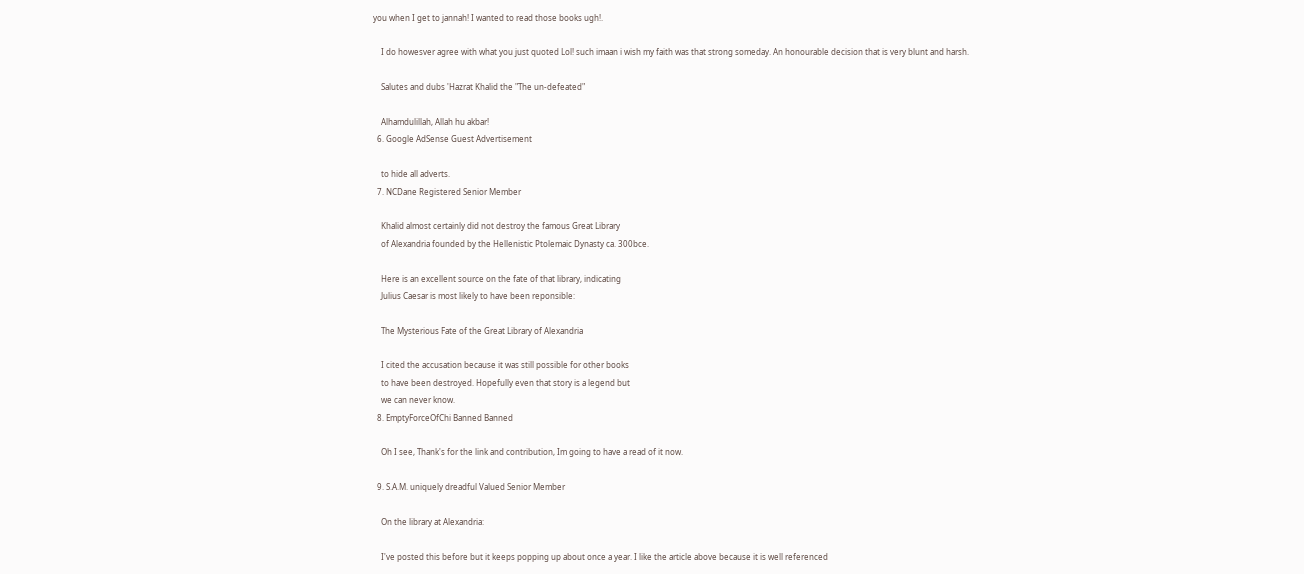you when I get to jannah! I wanted to read those books ugh!.

    I do howesver agree with what you just quoted Lol! such imaan i wish my faith was that strong someday. An honourable decision that is very blunt and harsh.

    Salutes and dubs 'Hazrat Khalid the "The un-defeated"

    Alhamdulillah, Allah hu akbar!
  6. Google AdSense Guest Advertisement

    to hide all adverts.
  7. NCDane Registered Senior Member

    Khalid almost certainly did not destroy the famous Great Library
    of Alexandria founded by the Hellenistic Ptolemaic Dynasty ca. 300bce.

    Here is an excellent source on the fate of that library, indicating
    Julius Caesar is most likely to have been reponsible:

    The Mysterious Fate of the Great Library of Alexandria

    I cited the accusation because it was still possible for other books
    to have been destroyed. Hopefully even that story is a legend but
    we can never know.
  8. EmptyForceOfChi Banned Banned

    Oh I see, Thank's for the link and contribution, Im going to have a read of it now.

  9. S.A.M. uniquely dreadful Valued Senior Member

    On the library at Alexandria:

    I've posted this before but it keeps popping up about once a year. I like the article above because it is well referenced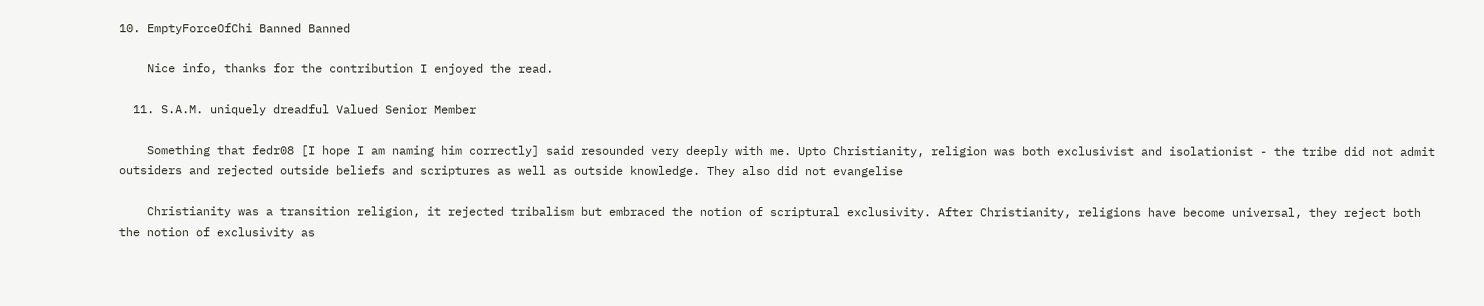10. EmptyForceOfChi Banned Banned

    Nice info, thanks for the contribution I enjoyed the read.

  11. S.A.M. uniquely dreadful Valued Senior Member

    Something that fedr08 [I hope I am naming him correctly] said resounded very deeply with me. Upto Christianity, religion was both exclusivist and isolationist - the tribe did not admit outsiders and rejected outside beliefs and scriptures as well as outside knowledge. They also did not evangelise

    Christianity was a transition religion, it rejected tribalism but embraced the notion of scriptural exclusivity. After Christianity, religions have become universal, they reject both the notion of exclusivity as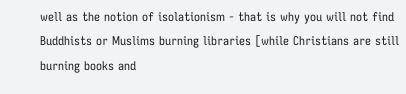well as the notion of isolationism - that is why you will not find Buddhists or Muslims burning libraries [while Christians are still burning books and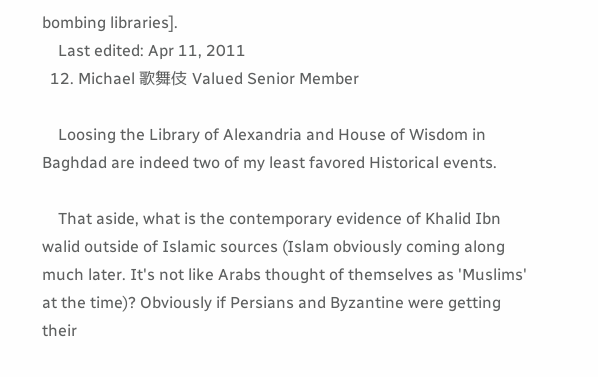bombing libraries].
    Last edited: Apr 11, 2011
  12. Michael 歌舞伎 Valued Senior Member

    Loosing the Library of Alexandria and House of Wisdom in Baghdad are indeed two of my least favored Historical events.

    That aside, what is the contemporary evidence of Khalid Ibn walid outside of Islamic sources (Islam obviously coming along much later. It's not like Arabs thought of themselves as 'Muslims' at the time)? Obviously if Persians and Byzantine were getting their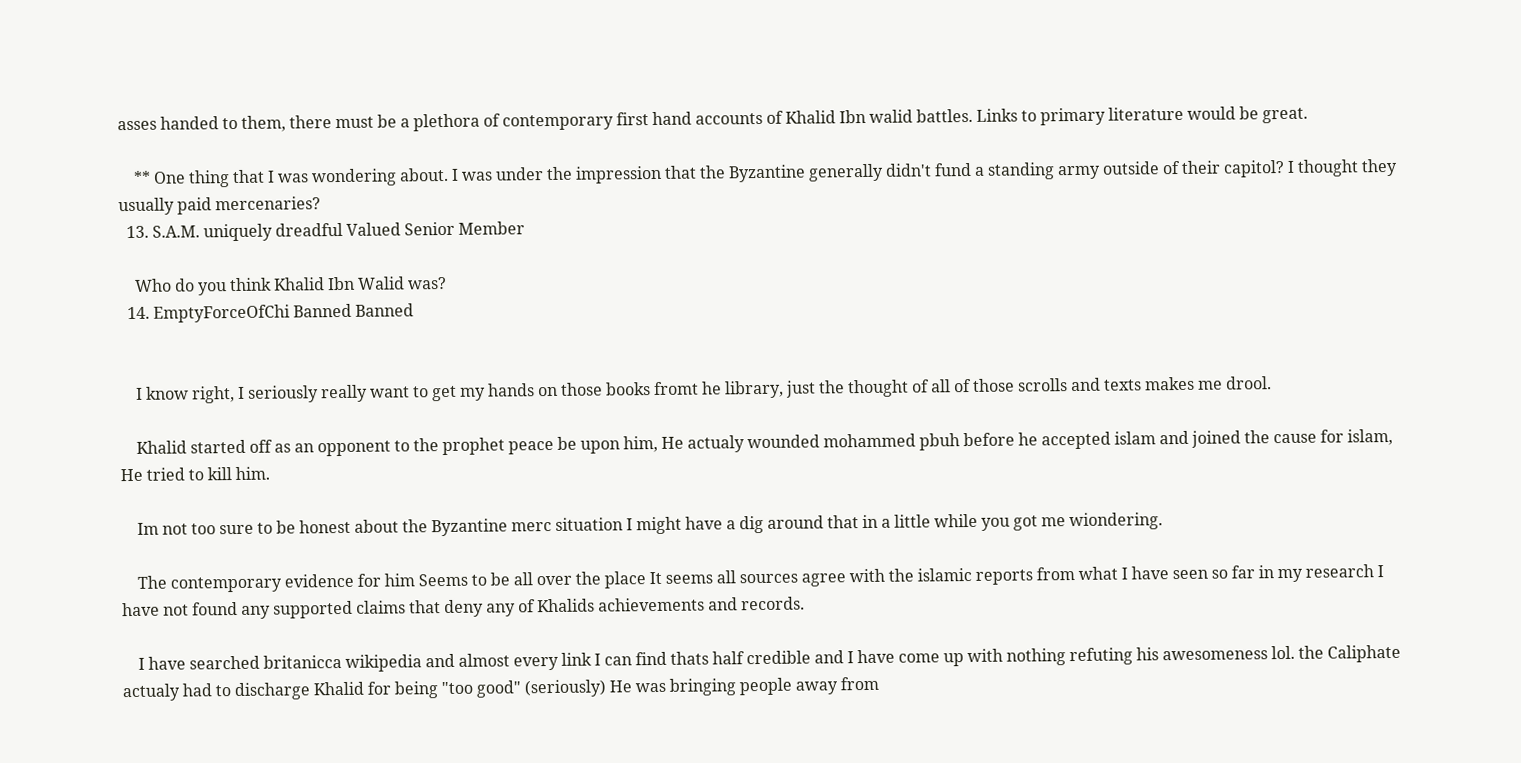asses handed to them, there must be a plethora of contemporary first hand accounts of Khalid Ibn walid battles. Links to primary literature would be great.

    ** One thing that I was wondering about. I was under the impression that the Byzantine generally didn't fund a standing army outside of their capitol? I thought they usually paid mercenaries?
  13. S.A.M. uniquely dreadful Valued Senior Member

    Who do you think Khalid Ibn Walid was?
  14. EmptyForceOfChi Banned Banned


    I know right, I seriously really want to get my hands on those books fromt he library, just the thought of all of those scrolls and texts makes me drool.

    Khalid started off as an opponent to the prophet peace be upon him, He actualy wounded mohammed pbuh before he accepted islam and joined the cause for islam, He tried to kill him.

    Im not too sure to be honest about the Byzantine merc situation I might have a dig around that in a little while you got me wiondering.

    The contemporary evidence for him Seems to be all over the place It seems all sources agree with the islamic reports from what I have seen so far in my research I have not found any supported claims that deny any of Khalids achievements and records.

    I have searched britanicca wikipedia and almost every link I can find thats half credible and I have come up with nothing refuting his awesomeness lol. the Caliphate actualy had to discharge Khalid for being "too good" (seriously) He was bringing people away from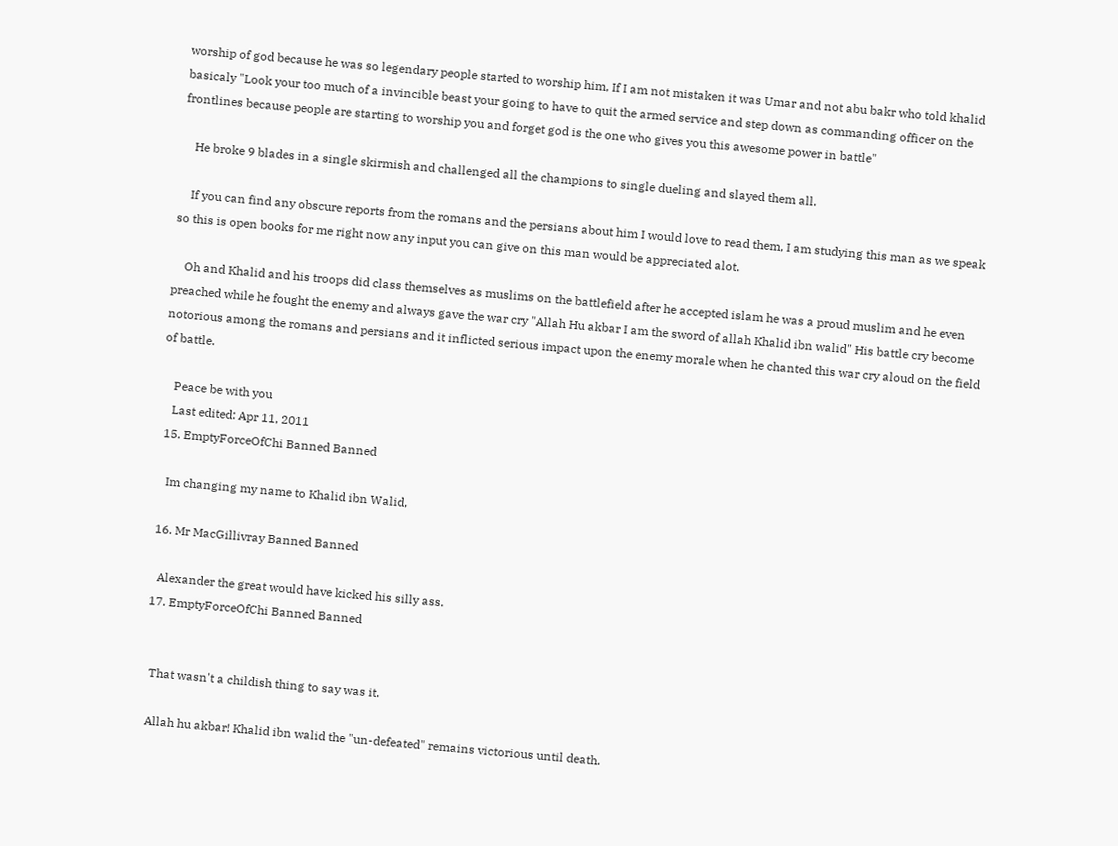worship of god because he was so legendary people started to worship him, If I am not mistaken it was Umar and not abu bakr who told khalid basicaly "Look your too much of a invincible beast your going to have to quit the armed service and step down as commanding officer on the frontlines because people are starting to worship you and forget god is the one who gives you this awesome power in battle"

    He broke 9 blades in a single skirmish and challenged all the champions to single dueling and slayed them all.

    If you can find any obscure reports from the romans and the persians about him I would love to read them, I am studying this man as we speak so this is open books for me right now any input you can give on this man would be appreciated alot.

    Oh and Khalid and his troops did class themselves as muslims on the battlefield after he accepted islam he was a proud muslim and he even preached while he fought the enemy and always gave the war cry "Allah Hu akbar I am the sword of allah Khalid ibn walid" His battle cry become notorious among the romans and persians and it inflicted serious impact upon the enemy morale when he chanted this war cry aloud on the field of battle.

    Peace be with you
    Last edited: Apr 11, 2011
  15. EmptyForceOfChi Banned Banned

    Im changing my name to Khalid ibn Walid,

  16. Mr MacGillivray Banned Banned

    Alexander the great would have kicked his silly ass.
  17. EmptyForceOfChi Banned Banned


    That wasn't a childish thing to say was it.

    Allah hu akbar! Khalid ibn walid the "un-defeated" remains victorious until death.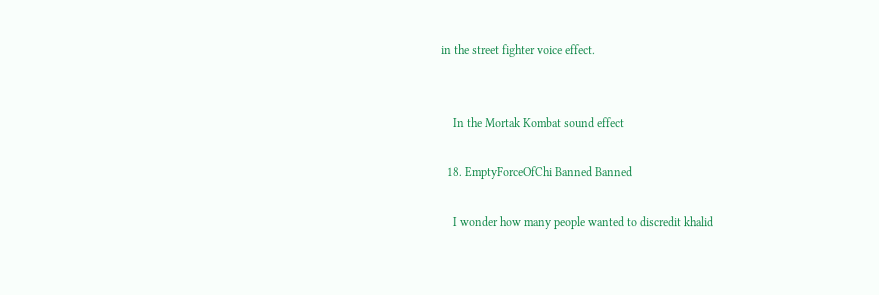in the street fighter voice effect.


    In the Mortak Kombat sound effect

  18. EmptyForceOfChi Banned Banned

    I wonder how many people wanted to discredit khalid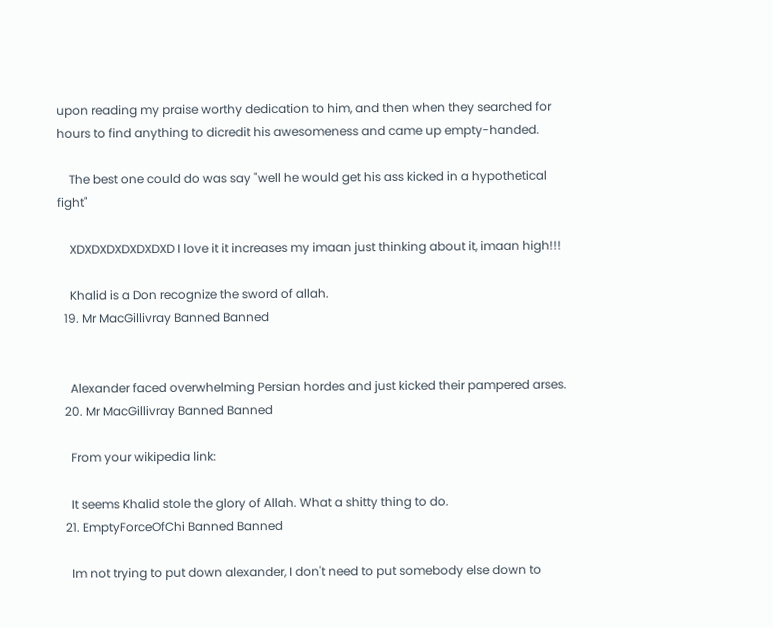upon reading my praise worthy dedication to him, and then when they searched for hours to find anything to dicredit his awesomeness and came up empty-handed.

    The best one could do was say "well he would get his ass kicked in a hypothetical fight"

    XDXDXDXDXDXDXD I love it it increases my imaan just thinking about it, imaan high!!!

    Khalid is a Don recognize the sword of allah.
  19. Mr MacGillivray Banned Banned


    Alexander faced overwhelming Persian hordes and just kicked their pampered arses.
  20. Mr MacGillivray Banned Banned

    From your wikipedia link:

    It seems Khalid stole the glory of Allah. What a shitty thing to do.
  21. EmptyForceOfChi Banned Banned

    Im not trying to put down alexander, I don't need to put somebody else down to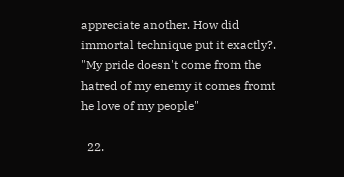appreciate another. How did immortal technique put it exactly?. "My pride doesn't come from the hatred of my enemy it comes fromt he love of my people"

  22.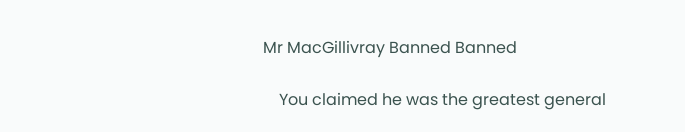Mr MacGillivray Banned Banned

    You claimed he was the greatest general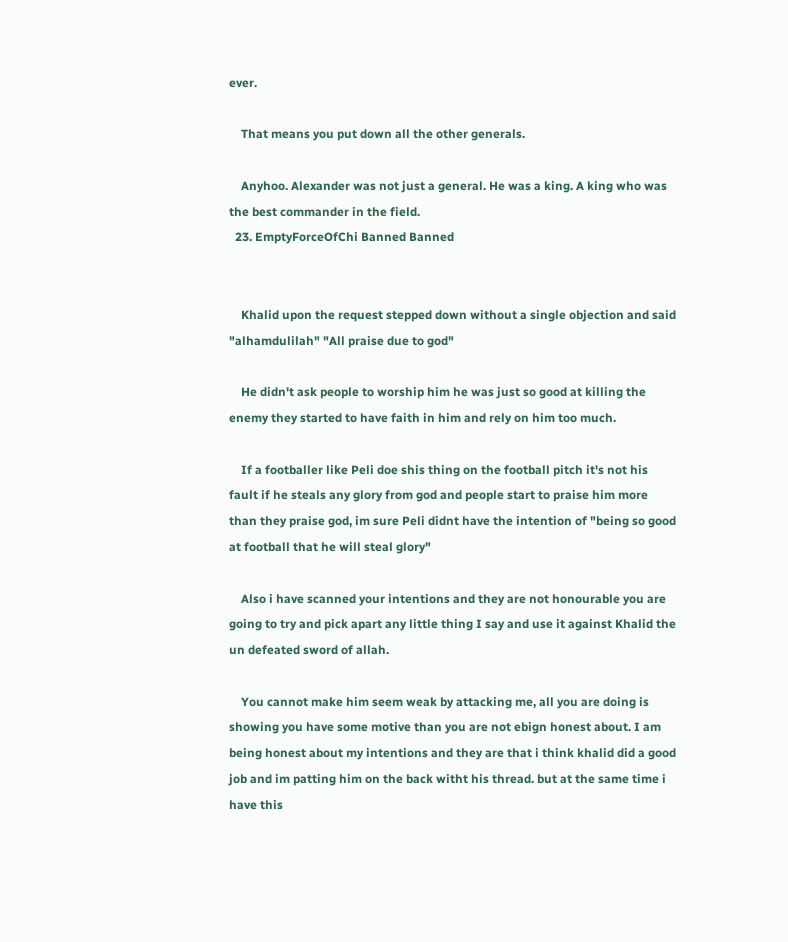ever.

    That means you put down all the other generals.

    Anyhoo. Alexander was not just a general. He was a king. A king who was the best commander in the field.
  23. EmptyForceOfChi Banned Banned


    Khalid upon the request stepped down without a single objection and said "alhamdulilah" "All praise due to god"

    He didn't ask people to worship him he was just so good at killing the enemy they started to have faith in him and rely on him too much.

    If a footballer like Peli doe shis thing on the football pitch it's not his fault if he steals any glory from god and people start to praise him more than they praise god, im sure Peli didnt have the intention of "being so good at football that he will steal glory"

    Also i have scanned your intentions and they are not honourable you are going to try and pick apart any little thing I say and use it against Khalid the un defeated sword of allah.

    You cannot make him seem weak by attacking me, all you are doing is showing you have some motive than you are not ebign honest about. I am being honest about my intentions and they are that i think khalid did a good job and im patting him on the back witht his thread. but at the same time i have this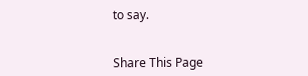to say.


Share This Page